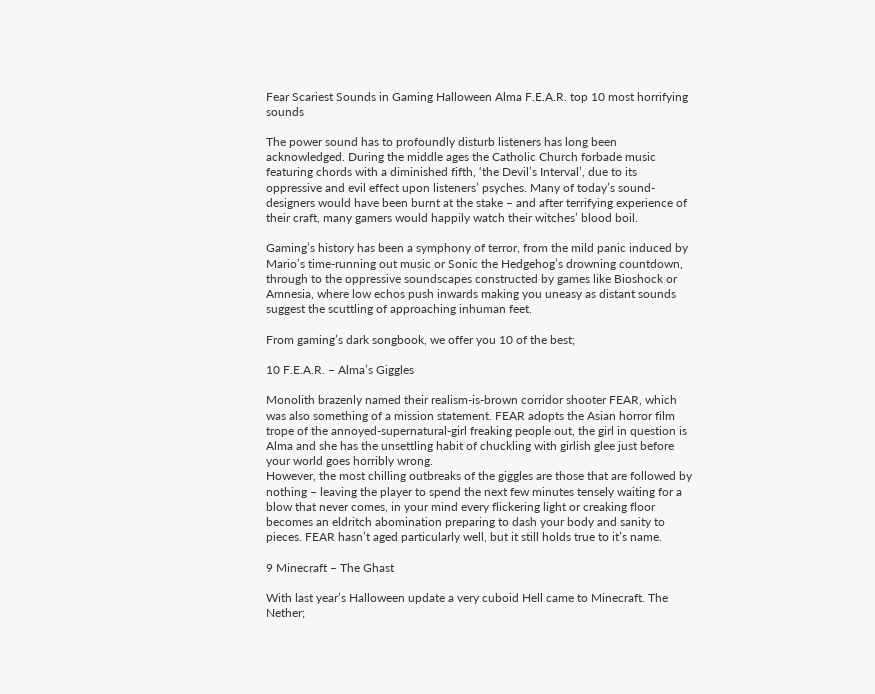Fear Scariest Sounds in Gaming Halloween Alma F.E.A.R. top 10 most horrifying sounds

The power sound has to profoundly disturb listeners has long been acknowledged. During the middle ages the Catholic Church forbade music featuring chords with a diminished fifth, ‘the Devil’s Interval’, due to its oppressive and evil effect upon listeners’ psyches. Many of today’s sound-designers would have been burnt at the stake – and after terrifying experience of their craft, many gamers would happily watch their witches’ blood boil.

Gaming’s history has been a symphony of terror, from the mild panic induced by Mario’s time-running out music or Sonic the Hedgehog’s drowning countdown, through to the oppressive soundscapes constructed by games like Bioshock or Amnesia, where low echos push inwards making you uneasy as distant sounds suggest the scuttling of approaching inhuman feet.

From gaming’s dark songbook, we offer you 10 of the best;

10 F.E.A.R. – Alma’s Giggles

Monolith brazenly named their realism-is-brown corridor shooter FEAR, which was also something of a mission statement. FEAR adopts the Asian horror film trope of the annoyed-supernatural-girl freaking people out, the girl in question is Alma and she has the unsettling habit of chuckling with girlish glee just before your world goes horribly wrong.
However, the most chilling outbreaks of the giggles are those that are followed by nothing – leaving the player to spend the next few minutes tensely waiting for a blow that never comes, in your mind every flickering light or creaking floor becomes an eldritch abomination preparing to dash your body and sanity to pieces. FEAR hasn’t aged particularly well, but it still holds true to it’s name.

9 Minecraft – The Ghast

With last year’s Halloween update a very cuboid Hell came to Minecraft. The Nether;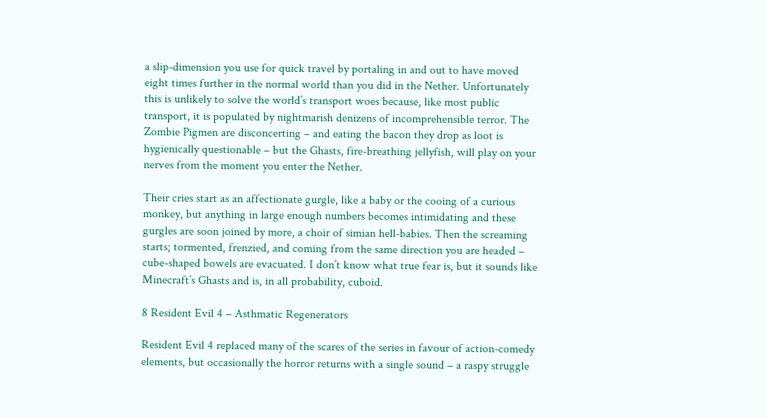a slip-dimension you use for quick travel by portaling in and out to have moved eight times further in the normal world than you did in the Nether. Unfortunately this is unlikely to solve the world’s transport woes because, like most public transport, it is populated by nightmarish denizens of incomprehensible terror. The Zombie Pigmen are disconcerting – and eating the bacon they drop as loot is hygienically questionable – but the Ghasts, fire-breathing jellyfish, will play on your nerves from the moment you enter the Nether.

Their cries start as an affectionate gurgle, like a baby or the cooing of a curious monkey, but anything in large enough numbers becomes intimidating and these gurgles are soon joined by more, a choir of simian hell-babies. Then the screaming starts; tormented, frenzied, and coming from the same direction you are headed – cube-shaped bowels are evacuated. I don’t know what true fear is, but it sounds like Minecraft’s Ghasts and is, in all probability, cuboid.

8 Resident Evil 4 – Asthmatic Regenerators

Resident Evil 4 replaced many of the scares of the series in favour of action-comedy elements, but occasionally the horror returns with a single sound – a raspy struggle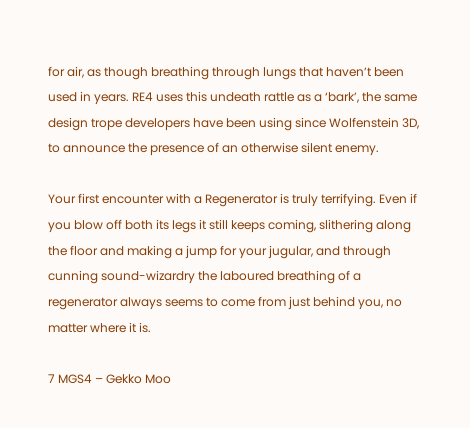for air, as though breathing through lungs that haven’t been used in years. RE4 uses this undeath rattle as a ‘bark’, the same design trope developers have been using since Wolfenstein 3D, to announce the presence of an otherwise silent enemy.

Your first encounter with a Regenerator is truly terrifying. Even if you blow off both its legs it still keeps coming, slithering along the floor and making a jump for your jugular, and through cunning sound-wizardry the laboured breathing of a regenerator always seems to come from just behind you, no matter where it is.

7 MGS4 – Gekko Moo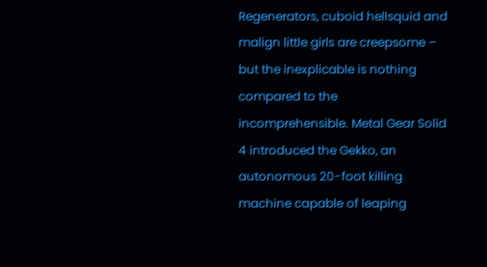Regenerators, cuboid hellsquid and malign little girls are creepsome – but the inexplicable is nothing compared to the incomprehensible. Metal Gear Solid 4 introduced the Gekko, an autonomous 20-foot killing machine capable of leaping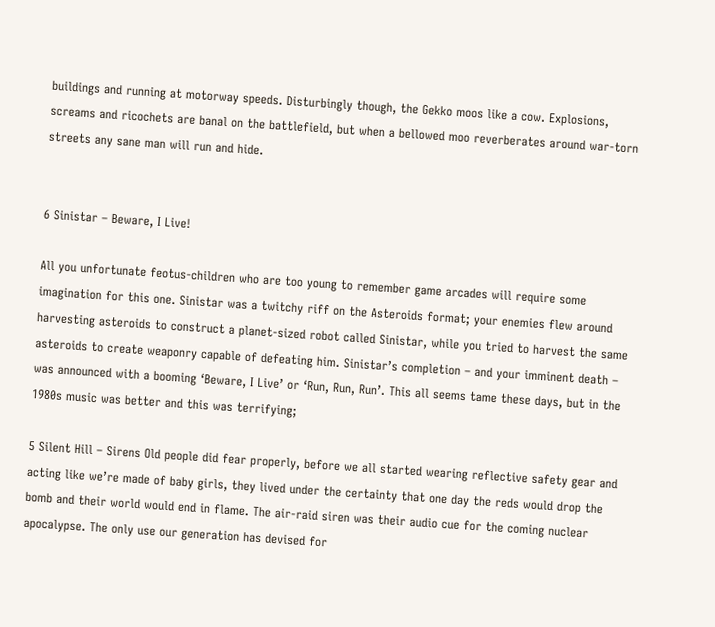buildings and running at motorway speeds. Disturbingly though, the Gekko moos like a cow. Explosions, screams and ricochets are banal on the battlefield, but when a bellowed moo reverberates around war-torn streets any sane man will run and hide.


6 Sinistar – Beware, I Live!

All you unfortunate feotus-children who are too young to remember game arcades will require some imagination for this one. Sinistar was a twitchy riff on the Asteroids format; your enemies flew around harvesting asteroids to construct a planet-sized robot called Sinistar, while you tried to harvest the same asteroids to create weaponry capable of defeating him. Sinistar’s completion – and your imminent death – was announced with a booming ‘Beware, I Live’ or ‘Run, Run, Run’. This all seems tame these days, but in the 1980s music was better and this was terrifying;

5 Silent Hill – Sirens Old people did fear properly, before we all started wearing reflective safety gear and acting like we’re made of baby girls, they lived under the certainty that one day the reds would drop the bomb and their world would end in flame. The air-raid siren was their audio cue for the coming nuclear apocalypse. The only use our generation has devised for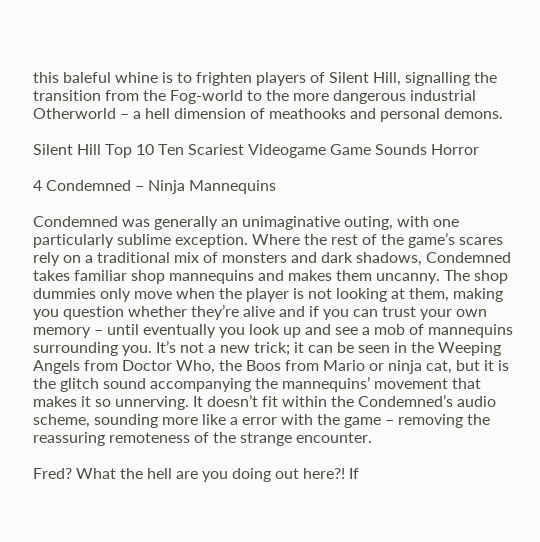this baleful whine is to frighten players of Silent Hill, signalling the transition from the Fog-world to the more dangerous industrial Otherworld – a hell dimension of meathooks and personal demons.

Silent Hill Top 10 Ten Scariest Videogame Game Sounds Horror

4 Condemned – Ninja Mannequins

Condemned was generally an unimaginative outing, with one particularly sublime exception. Where the rest of the game’s scares rely on a traditional mix of monsters and dark shadows, Condemned takes familiar shop mannequins and makes them uncanny. The shop dummies only move when the player is not looking at them, making you question whether they’re alive and if you can trust your own memory – until eventually you look up and see a mob of mannequins surrounding you. It’s not a new trick; it can be seen in the Weeping Angels from Doctor Who, the Boos from Mario or ninja cat, but it is the glitch sound accompanying the mannequins’ movement that makes it so unnerving. It doesn’t fit within the Condemned’s audio scheme, sounding more like a error with the game – removing the reassuring remoteness of the strange encounter.

Fred? What the hell are you doing out here?! If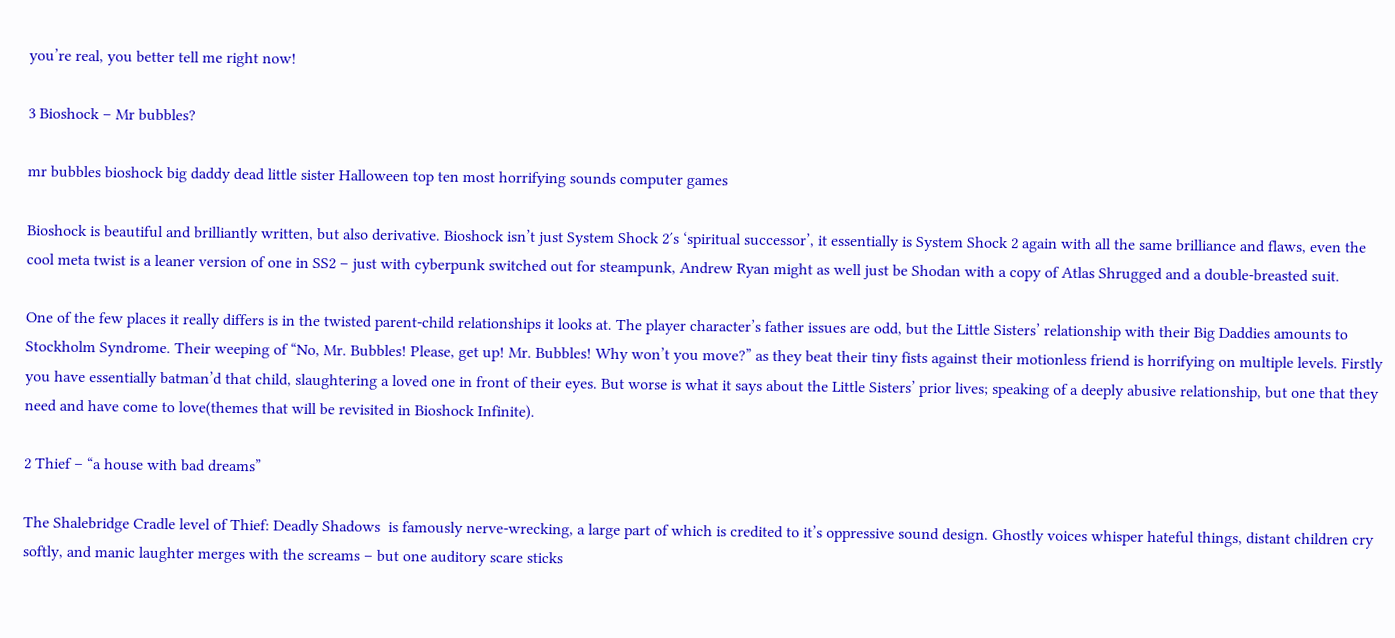you’re real, you better tell me right now!

3 Bioshock – Mr bubbles?

mr bubbles bioshock big daddy dead little sister Halloween top ten most horrifying sounds computer games

Bioshock is beautiful and brilliantly written, but also derivative. Bioshock isn’t just System Shock 2′s ‘spiritual successor’, it essentially is System Shock 2 again with all the same brilliance and flaws, even the cool meta twist is a leaner version of one in SS2 – just with cyberpunk switched out for steampunk, Andrew Ryan might as well just be Shodan with a copy of Atlas Shrugged and a double-breasted suit.

One of the few places it really differs is in the twisted parent-child relationships it looks at. The player character’s father issues are odd, but the Little Sisters’ relationship with their Big Daddies amounts to Stockholm Syndrome. Their weeping of “No, Mr. Bubbles! Please, get up! Mr. Bubbles! Why won’t you move?” as they beat their tiny fists against their motionless friend is horrifying on multiple levels. Firstly you have essentially batman’d that child, slaughtering a loved one in front of their eyes. But worse is what it says about the Little Sisters’ prior lives; speaking of a deeply abusive relationship, but one that they need and have come to love(themes that will be revisited in Bioshock Infinite).

2 Thief – “a house with bad dreams”

The Shalebridge Cradle level of Thief: Deadly Shadows  is famously nerve-wrecking, a large part of which is credited to it’s oppressive sound design. Ghostly voices whisper hateful things, distant children cry softly, and manic laughter merges with the screams – but one auditory scare sticks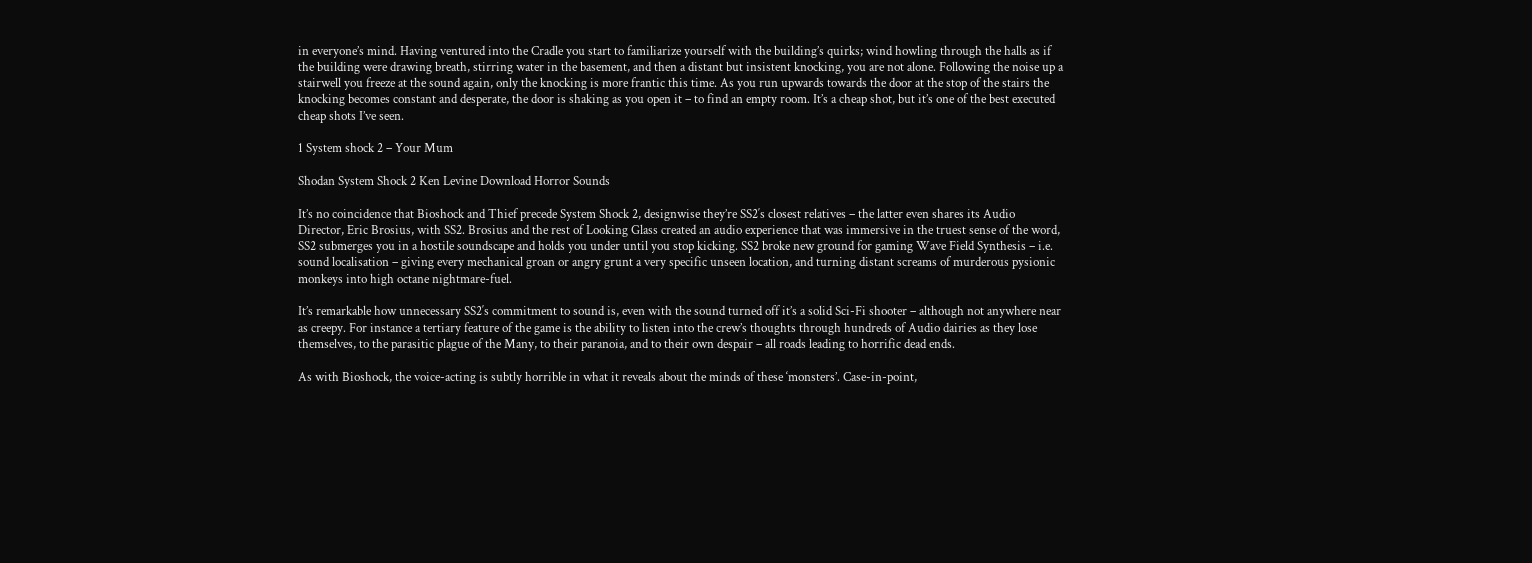in everyone’s mind. Having ventured into the Cradle you start to familiarize yourself with the building’s quirks; wind howling through the halls as if the building were drawing breath, stirring water in the basement, and then a distant but insistent knocking, you are not alone. Following the noise up a stairwell you freeze at the sound again, only the knocking is more frantic this time. As you run upwards towards the door at the stop of the stairs the knocking becomes constant and desperate, the door is shaking as you open it – to find an empty room. It’s a cheap shot, but it’s one of the best executed cheap shots I’ve seen.

1 System shock 2 – Your Mum

Shodan System Shock 2 Ken Levine Download Horror Sounds

It’s no coincidence that Bioshock and Thief precede System Shock 2, designwise they’re SS2′s closest relatives – the latter even shares its Audio Director, Eric Brosius, with SS2. Brosius and the rest of Looking Glass created an audio experience that was immersive in the truest sense of the word, SS2 submerges you in a hostile soundscape and holds you under until you stop kicking. SS2 broke new ground for gaming Wave Field Synthesis – i.e. sound localisation – giving every mechanical groan or angry grunt a very specific unseen location, and turning distant screams of murderous pysionic monkeys into high octane nightmare-fuel.

It’s remarkable how unnecessary SS2′s commitment to sound is, even with the sound turned off it’s a solid Sci-Fi shooter – although not anywhere near as creepy. For instance a tertiary feature of the game is the ability to listen into the crew’s thoughts through hundreds of Audio dairies as they lose themselves, to the parasitic plague of the Many, to their paranoia, and to their own despair – all roads leading to horrific dead ends.

As with Bioshock, the voice-acting is subtly horrible in what it reveals about the minds of these ‘monsters’. Case-in-point,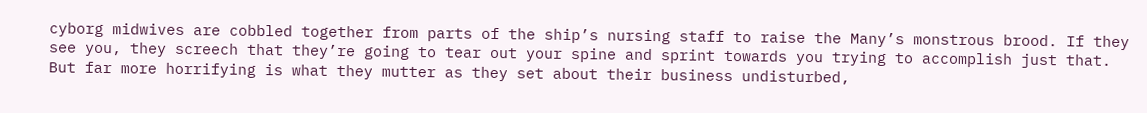cyborg midwives are cobbled together from parts of the ship’s nursing staff to raise the Many’s monstrous brood. If they see you, they screech that they’re going to tear out your spine and sprint towards you trying to accomplish just that. But far more horrifying is what they mutter as they set about their business undisturbed,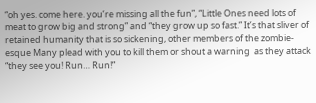“oh yes. come here. you’re missing all the fun”, “Little Ones need lots of meat to grow big and strong” and “they grow up so fast.” It’s that sliver of retained humanity that is so sickening, other members of the zombie-esque Many plead with you to kill them or shout a warning  as they attack “they see you! Run… Run!”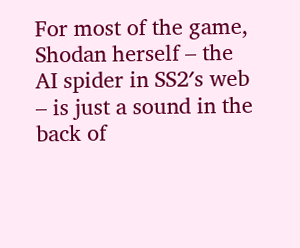For most of the game, Shodan herself – the AI spider in SS2′s web – is just a sound in the back of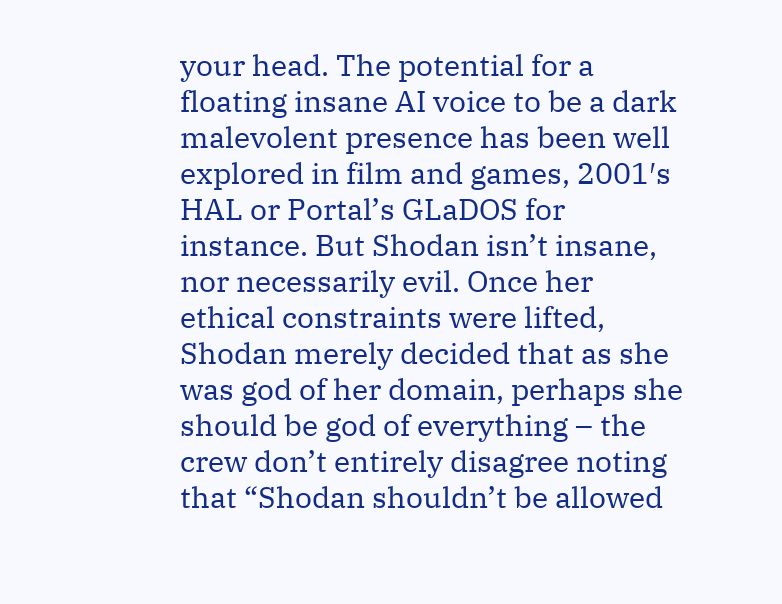your head. The potential for a floating insane AI voice to be a dark malevolent presence has been well explored in film and games, 2001′s HAL or Portal’s GLaDOS for instance. But Shodan isn’t insane, nor necessarily evil. Once her ethical constraints were lifted, Shodan merely decided that as she was god of her domain, perhaps she should be god of everything – the crew don’t entirely disagree noting that “Shodan shouldn’t be allowed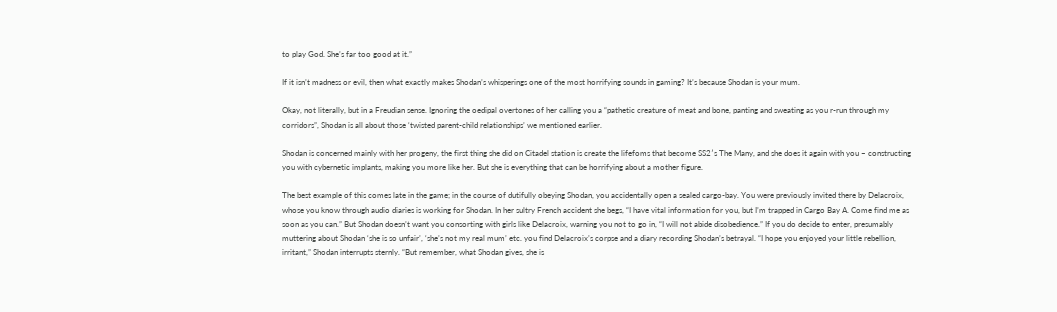to play God. She’s far too good at it.”

If it isn’t madness or evil, then what exactly makes Shodan’s whisperings one of the most horrifying sounds in gaming? It’s because Shodan is your mum.

Okay, not literally, but in a Freudian sense. Ignoring the oedipal overtones of her calling you a “pathetic creature of meat and bone, panting and sweating as you r-run through my corridors”, Shodan is all about those ‘twisted parent-child relationships’ we mentioned earlier.

Shodan is concerned mainly with her progeny, the first thing she did on Citadel station is create the lifefoms that become SS2′s The Many, and she does it again with you – constructing you with cybernetic implants, making you more like her. But she is everything that can be horrifying about a mother figure.

The best example of this comes late in the game; in the course of dutifully obeying Shodan, you accidentally open a sealed cargo-bay. You were previously invited there by Delacroix, whose you know through audio diaries is working for Shodan. In her sultry French accident she begs, “I have vital information for you, but I’m trapped in Cargo Bay A. Come find me as soon as you can.” But Shodan doesn’t want you consorting with girls like Delacroix, warning you not to go in, “I will not abide disobedience.” If you do decide to enter, presumably muttering about Shodan ‘she is so unfair’, ‘she’s not my real mum’ etc. you find Delacroix’s corpse and a diary recording Shodan’s betrayal. “I hope you enjoyed your little rebellion, irritant,” Shodan interrupts sternly. “But remember, what Shodan gives, she is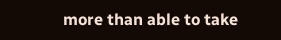more than able to take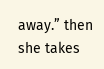away.” then she takes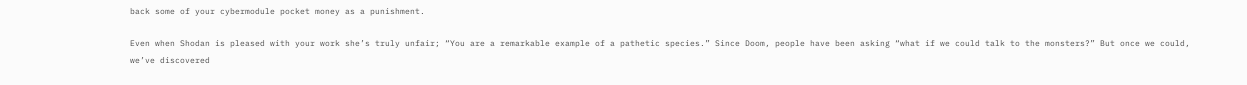back some of your cybermodule pocket money as a punishment.

Even when Shodan is pleased with your work she’s truly unfair; “You are a remarkable example of a pathetic species.” Since Doom, people have been asking “what if we could talk to the monsters?” But once we could, we’ve discovered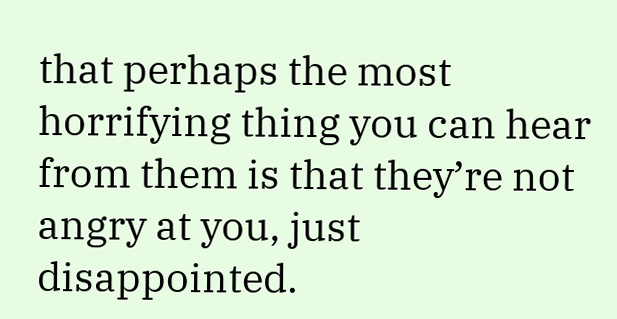that perhaps the most horrifying thing you can hear from them is that they’re not angry at you, just disappointed.